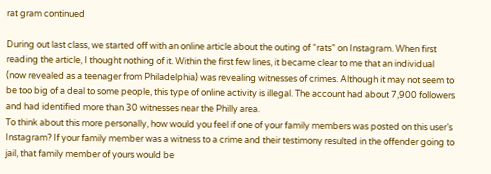rat gram continued

During out last class, we started off with an online article about the outing of “rats” on Instagram. When first reading the article, I thought nothing of it. Within the first few lines, it became clear to me that an individual (now revealed as a teenager from Philadelphia) was revealing witnesses of crimes. Although it may not seem to be too big of a deal to some people, this type of online activity is illegal. The account had about 7,900 followers and had identified more than 30 witnesses near the Philly area.
To think about this more personally, how would you feel if one of your family members was posted on this user’s Instagram? If your family member was a witness to a crime and their testimony resulted in the offender going to jail, that family member of yours would be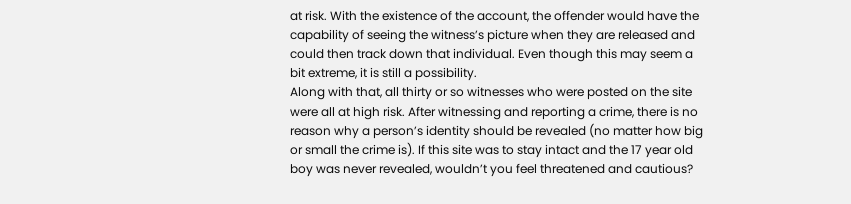at risk. With the existence of the account, the offender would have the capability of seeing the witness’s picture when they are released and could then track down that individual. Even though this may seem a bit extreme, it is still a possibility.
Along with that, all thirty or so witnesses who were posted on the site were all at high risk. After witnessing and reporting a crime, there is no reason why a person’s identity should be revealed (no matter how big or small the crime is). If this site was to stay intact and the 17 year old boy was never revealed, wouldn’t you feel threatened and cautious?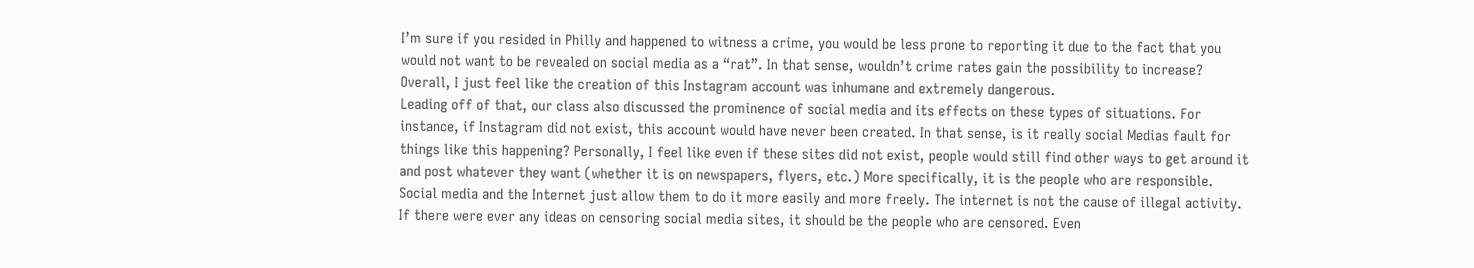I’m sure if you resided in Philly and happened to witness a crime, you would be less prone to reporting it due to the fact that you would not want to be revealed on social media as a “rat”. In that sense, wouldn’t crime rates gain the possibility to increase? Overall, I just feel like the creation of this Instagram account was inhumane and extremely dangerous.
Leading off of that, our class also discussed the prominence of social media and its effects on these types of situations. For instance, if Instagram did not exist, this account would have never been created. In that sense, is it really social Medias fault for things like this happening? Personally, I feel like even if these sites did not exist, people would still find other ways to get around it and post whatever they want (whether it is on newspapers, flyers, etc.) More specifically, it is the people who are responsible. Social media and the Internet just allow them to do it more easily and more freely. The internet is not the cause of illegal activity. If there were ever any ideas on censoring social media sites, it should be the people who are censored. Even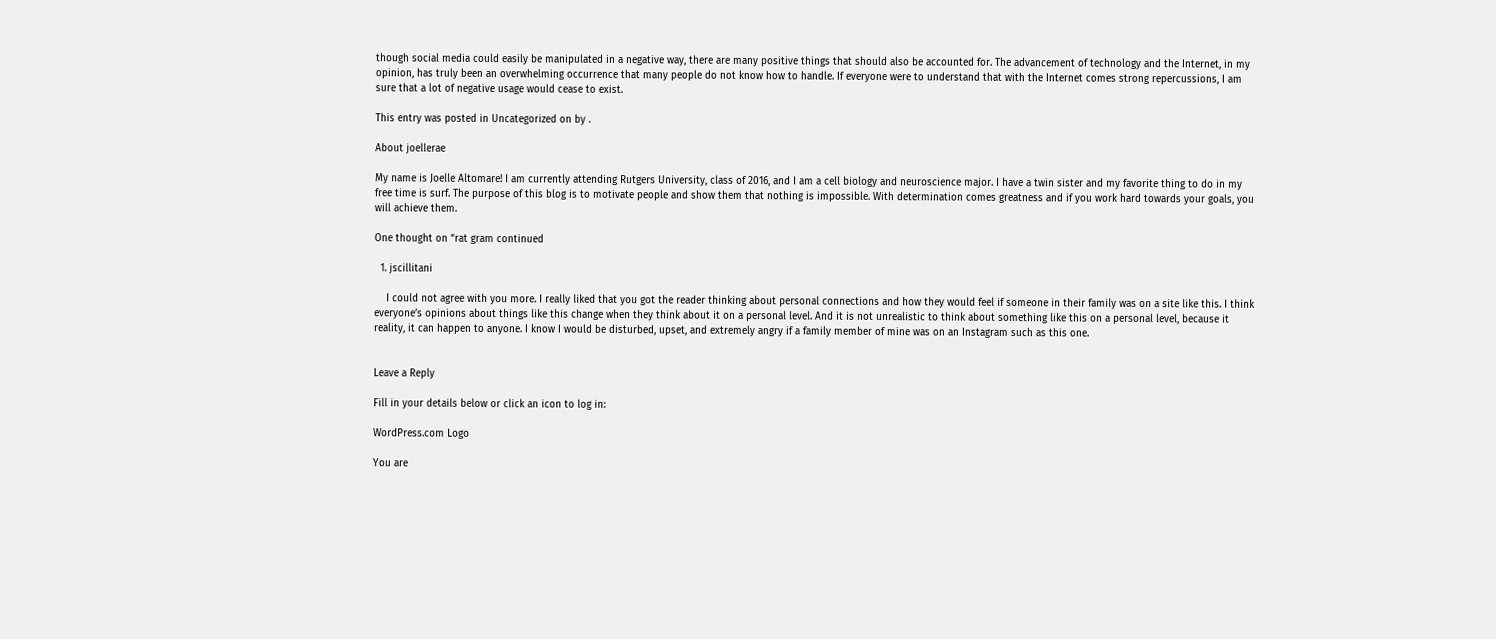though social media could easily be manipulated in a negative way, there are many positive things that should also be accounted for. The advancement of technology and the Internet, in my opinion, has truly been an overwhelming occurrence that many people do not know how to handle. If everyone were to understand that with the Internet comes strong repercussions, I am sure that a lot of negative usage would cease to exist.

This entry was posted in Uncategorized on by .

About joellerae

My name is Joelle Altomare! I am currently attending Rutgers University, class of 2016, and I am a cell biology and neuroscience major. I have a twin sister and my favorite thing to do in my free time is surf. The purpose of this blog is to motivate people and show them that nothing is impossible. With determination comes greatness and if you work hard towards your goals, you will achieve them.

One thought on “rat gram continued

  1. jscillitani

    I could not agree with you more. I really liked that you got the reader thinking about personal connections and how they would feel if someone in their family was on a site like this. I think everyone’s opinions about things like this change when they think about it on a personal level. And it is not unrealistic to think about something like this on a personal level, because it reality, it can happen to anyone. I know I would be disturbed, upset, and extremely angry if a family member of mine was on an Instagram such as this one.


Leave a Reply

Fill in your details below or click an icon to log in:

WordPress.com Logo

You are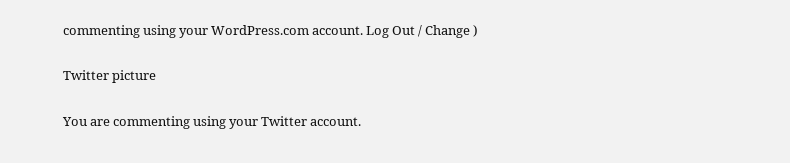commenting using your WordPress.com account. Log Out / Change )

Twitter picture

You are commenting using your Twitter account.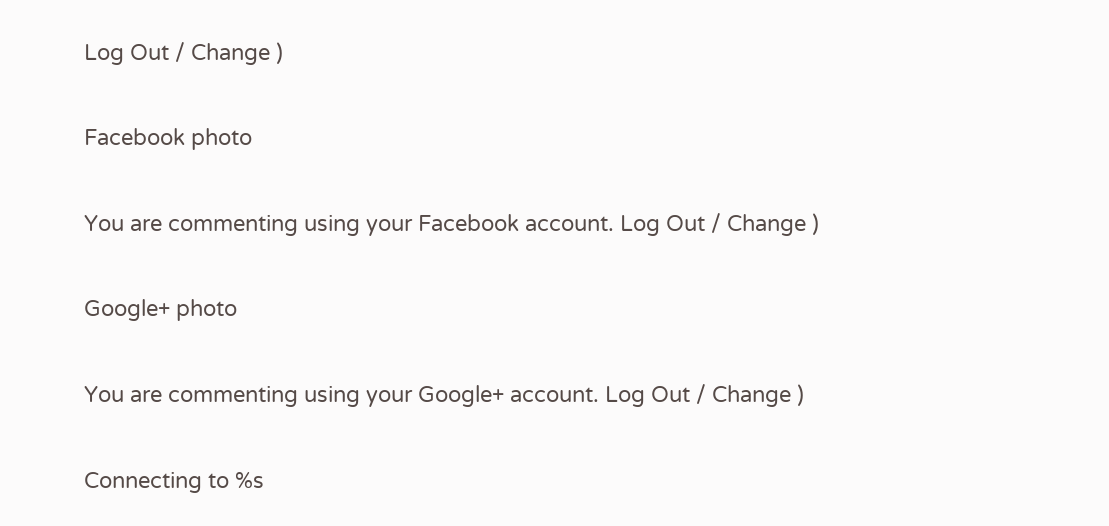Log Out / Change )

Facebook photo

You are commenting using your Facebook account. Log Out / Change )

Google+ photo

You are commenting using your Google+ account. Log Out / Change )

Connecting to %s